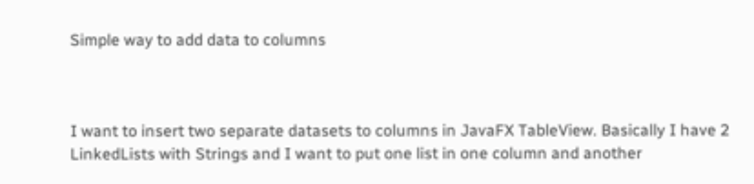Simple way to add data to columns



I want to insert two separate datasets to columns in JavaFX TableView. Basically I have 2 LinkedLists with Strings and I want to put one list in one column and another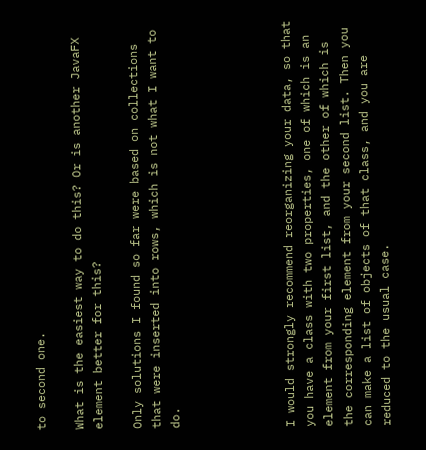to second one.

What is the easiest way to do this? Or is another JavaFX element better for this?

Only solutions I found so far were based on collections that were inserted into rows, which is not what I want to do.





I would strongly recommend reorganizing your data, so that you have a class with two properties, one of which is an element from your first list, and the other of which is the corresponding element from your second list. Then you can make a list of objects of that class, and you are reduced to the usual case.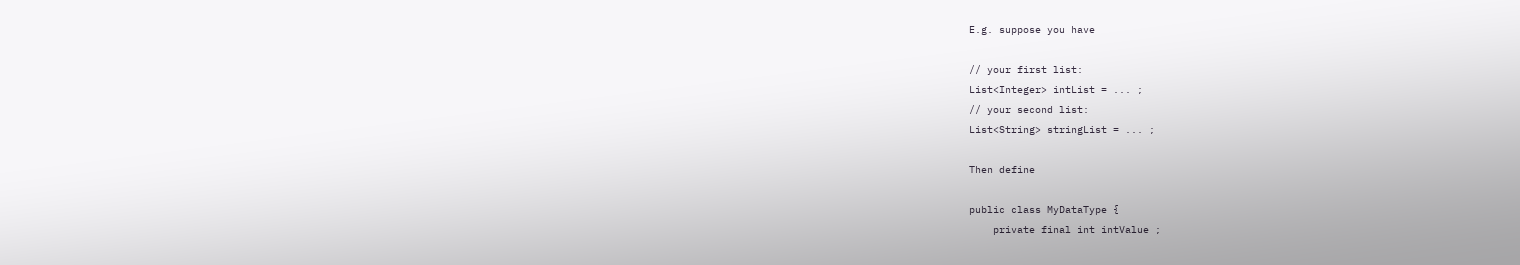E.g. suppose you have

// your first list:
List<Integer> intList = ... ;
// your second list:
List<String> stringList = ... ;

Then define

public class MyDataType {
    private final int intValue ;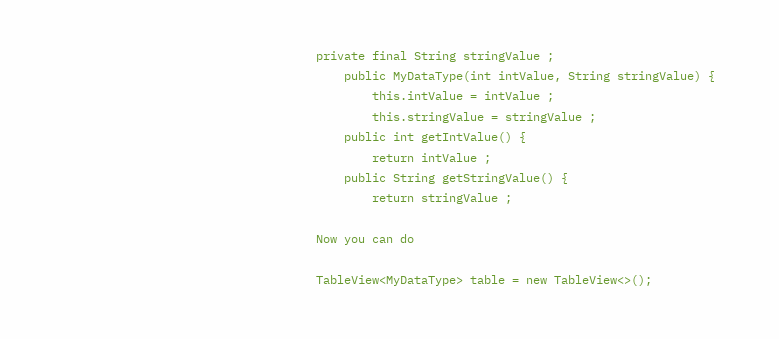private final String stringValue ;
    public MyDataType(int intValue, String stringValue) {
        this.intValue = intValue ;
        this.stringValue = stringValue ;
    public int getIntValue() {
        return intValue ;
    public String getStringValue() {
        return stringValue ;

Now you can do

TableView<MyDataType> table = new TableView<>();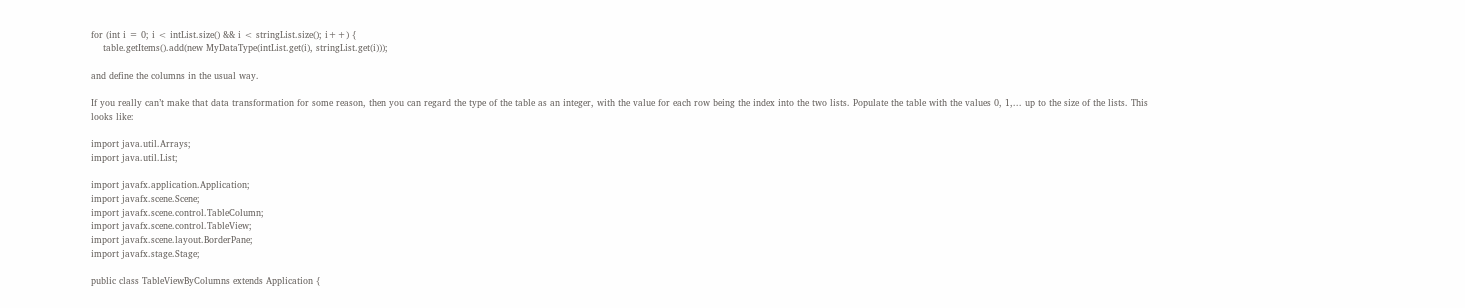for (int i = 0; i < intList.size() && i < stringList.size(); i++) {
    table.getItems().add(new MyDataType(intList.get(i), stringList.get(i)));

and define the columns in the usual way.

If you really can’t make that data transformation for some reason, then you can regard the type of the table as an integer, with the value for each row being the index into the two lists. Populate the table with the values 0, 1,... up to the size of the lists. This looks like:

import java.util.Arrays;
import java.util.List;

import javafx.application.Application;
import javafx.scene.Scene;
import javafx.scene.control.TableColumn;
import javafx.scene.control.TableView;
import javafx.scene.layout.BorderPane;
import javafx.stage.Stage;

public class TableViewByColumns extends Application {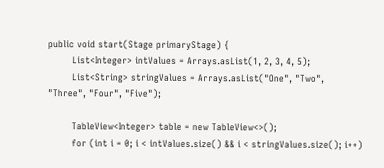public void start(Stage primaryStage) {
        List<Integer> intValues = Arrays.asList(1, 2, 3, 4, 5);
        List<String> stringValues = Arrays.asList("One", "Two", "Three", "Four", "Five");

        TableView<Integer> table = new TableView<>();
        for (int i = 0; i < intValues.size() && i < stringValues.size(); i++)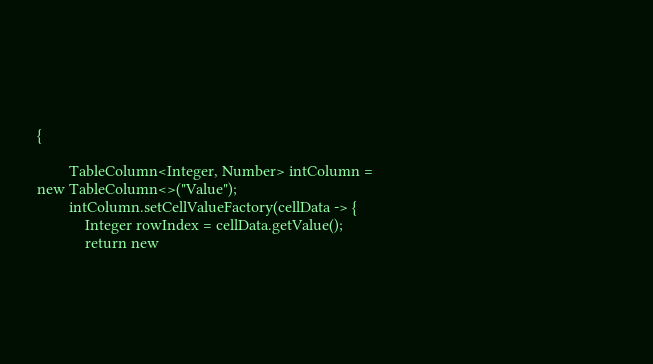{

        TableColumn<Integer, Number> intColumn = new TableColumn<>("Value");
        intColumn.setCellValueFactory(cellData -> {
            Integer rowIndex = cellData.getValue();
            return new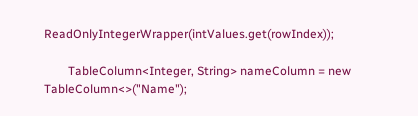ReadOnlyIntegerWrapper(intValues.get(rowIndex));

        TableColumn<Integer, String> nameColumn = new TableColumn<>("Name");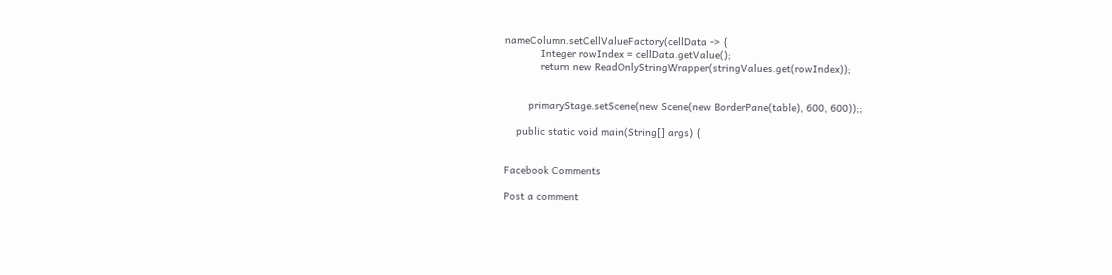nameColumn.setCellValueFactory(cellData -> {
            Integer rowIndex = cellData.getValue();
            return new ReadOnlyStringWrapper(stringValues.get(rowIndex));


        primaryStage.setScene(new Scene(new BorderPane(table), 600, 600));;

    public static void main(String[] args) {


Facebook Comments

Post a comment